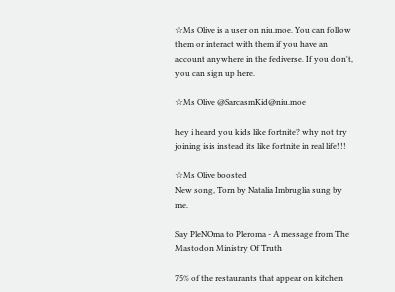☆Ms Olive is a user on niu.moe. You can follow them or interact with them if you have an account anywhere in the fediverse. If you don't, you can sign up here.

☆Ms Olive @SarcasmKid@niu.moe

hey i heard you kids like fortnite? why not try joining isis instead its like fortnite in real life!!!

☆Ms Olive boosted
New song, Torn by Natalia Imbruglia sung by me.

Say PleNOma to Pleroma - A message from The Mastodon Ministry Of Truth

75% of the restaurants that appear on kitchen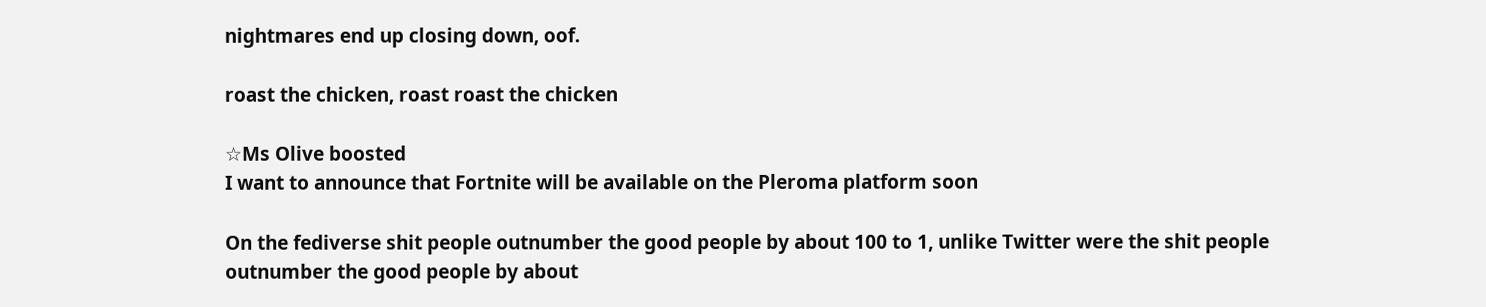nightmares end up closing down, oof.

roast the chicken, roast roast the chicken

☆Ms Olive boosted
I want to announce that Fortnite will be available on the Pleroma platform soon

On the fediverse shit people outnumber the good people by about 100 to 1, unlike Twitter were the shit people outnumber the good people by about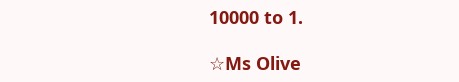10000 to 1.

☆Ms Olive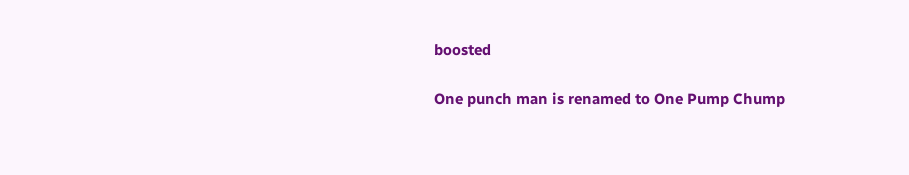boosted

One punch man is renamed to One Pump Chump